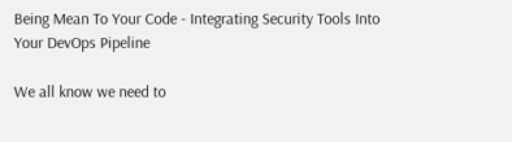Being Mean To Your Code - Integrating Security Tools Into Your DevOps Pipeline

We all know we need to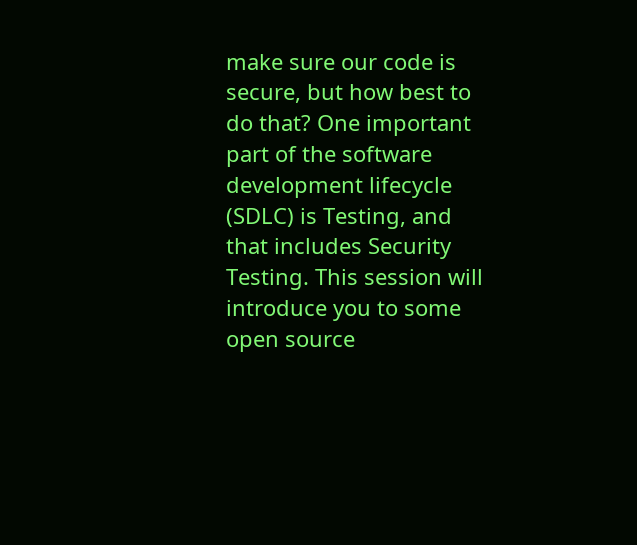make sure our code is secure, but how best to do that? One important part of the software development lifecycle (SDLC) is Testing, and that includes Security Testing. This session will introduce you to some open source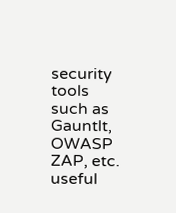security tools such as Gauntlt, OWASP ZAP, etc. useful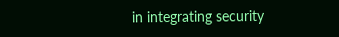in integrating security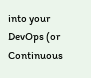into your DevOps (or Continuous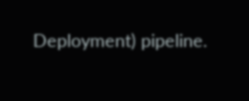Deployment) pipeline.